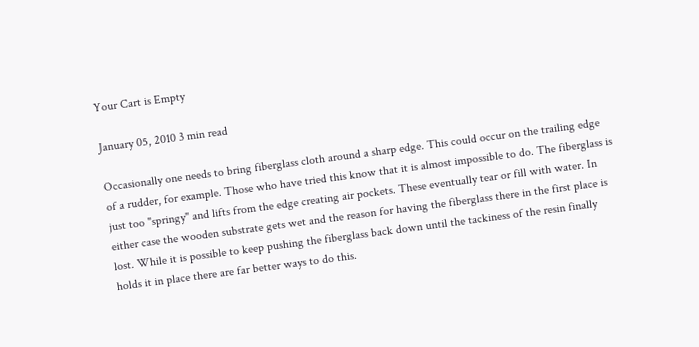Your Cart is Empty

January 05, 2010 3 min read

Occasionally one needs to bring fiberglass cloth around a sharp edge. This could occur on the trailing edge of a rudder, for example. Those who have tried this know that it is almost impossible to do. The fiberglass is just too "springy" and lifts from the edge creating air pockets. These eventually tear or fill with water. In either case the wooden substrate gets wet and the reason for having the fiberglass there in the first place is lost. While it is possible to keep pushing the fiberglass back down until the tackiness of the resin finally holds it in place there are far better ways to do this.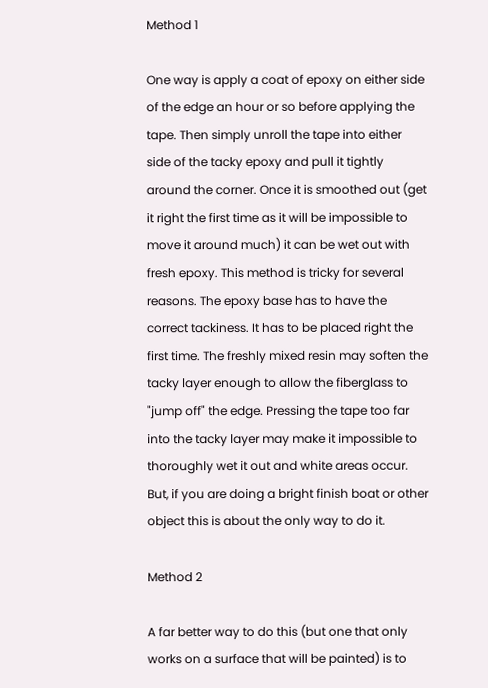Method 1

One way is apply a coat of epoxy on either side of the edge an hour or so before applying the tape. Then simply unroll the tape into either side of the tacky epoxy and pull it tightly around the corner. Once it is smoothed out (get it right the first time as it will be impossible to move it around much) it can be wet out with fresh epoxy. This method is tricky for several reasons. The epoxy base has to have the correct tackiness. It has to be placed right the first time. The freshly mixed resin may soften the tacky layer enough to allow the fiberglass to "jump off" the edge. Pressing the tape too far into the tacky layer may make it impossible to thoroughly wet it out and white areas occur. But, if you are doing a bright finish boat or other object this is about the only way to do it.

Method 2

A far better way to do this (but one that only works on a surface that will be painted) is to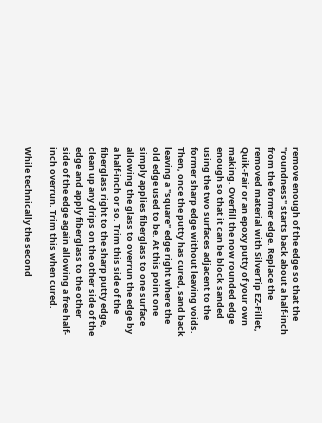remove enough of the edge so that the "roundness" starts back about a half-inch from the former edge. Replace the removed material with SilverTip EZ-Fillet, Quik-Fair or an epoxy putty of your own making. Overfill the now rounded edge enough so that it can be block sanded using the two surfaces adjacent to the former sharp edge without leaving voids. Then, once the putty has cured, sand back leaving a "square" edge right where the old edge used to be. At this point one simply applies fiberglass to one surface allowing the glass to overrun the edge by a half-inch or so. Trim this side of the fiberglass right to the sharp putty edge, clean up any drips on the other side of the edge and apply fiberglass to the other side of the edge again allowing a free half-inch overrun. Trim this when cured.

While technically the second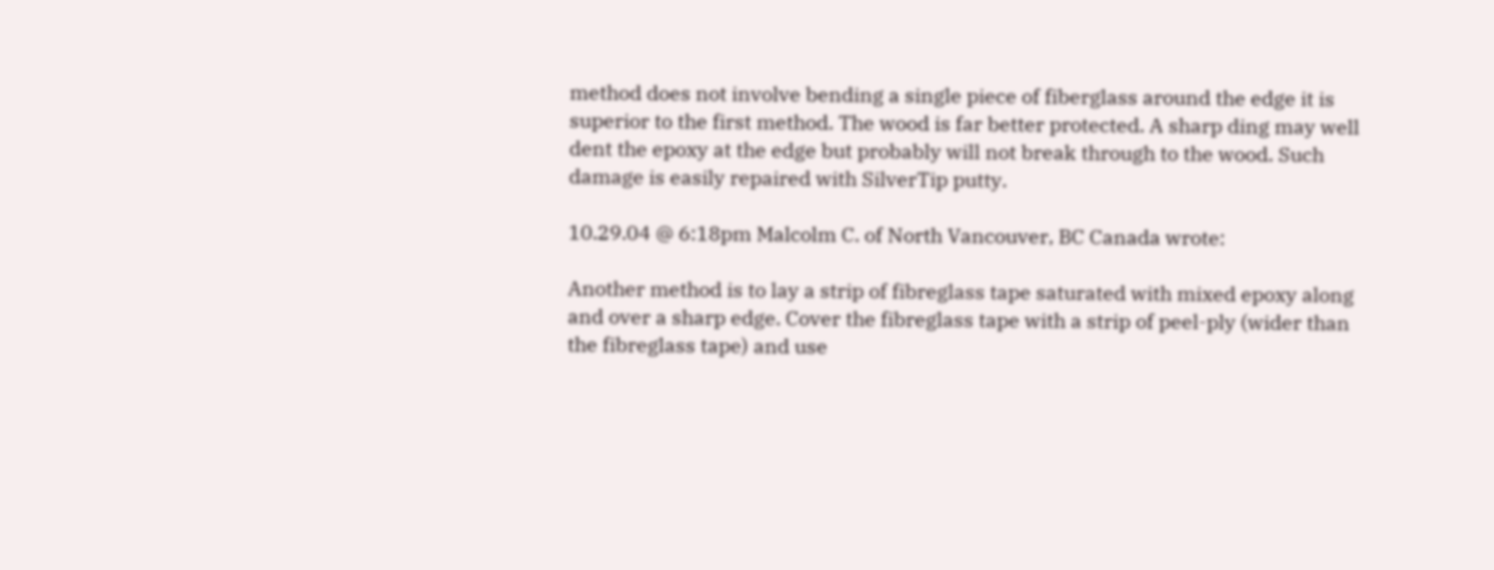method does not involve bending a single piece of fiberglass around the edge it is superior to the first method. The wood is far better protected. A sharp ding may well dent the epoxy at the edge but probably will not break through to the wood. Such damage is easily repaired with SilverTip putty.

10.29.04 @ 6:18pm Malcolm C. of North Vancouver, BC Canada wrote:

Another method is to lay a strip of fibreglass tape saturated with mixed epoxy along and over a sharp edge. Cover the fibreglass tape with a strip of peel-ply (wider than the fibreglass tape) and use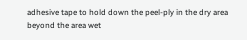adhesive tape to hold down the peel-ply in the dry area beyond the area wet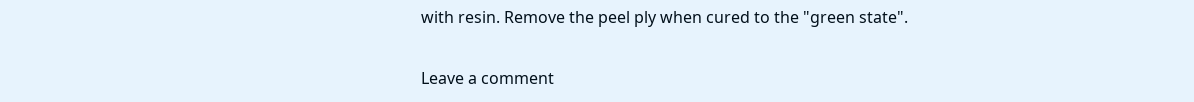with resin. Remove the peel ply when cured to the "green state".

Leave a comment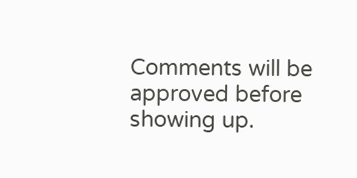Comments will be approved before showing up.